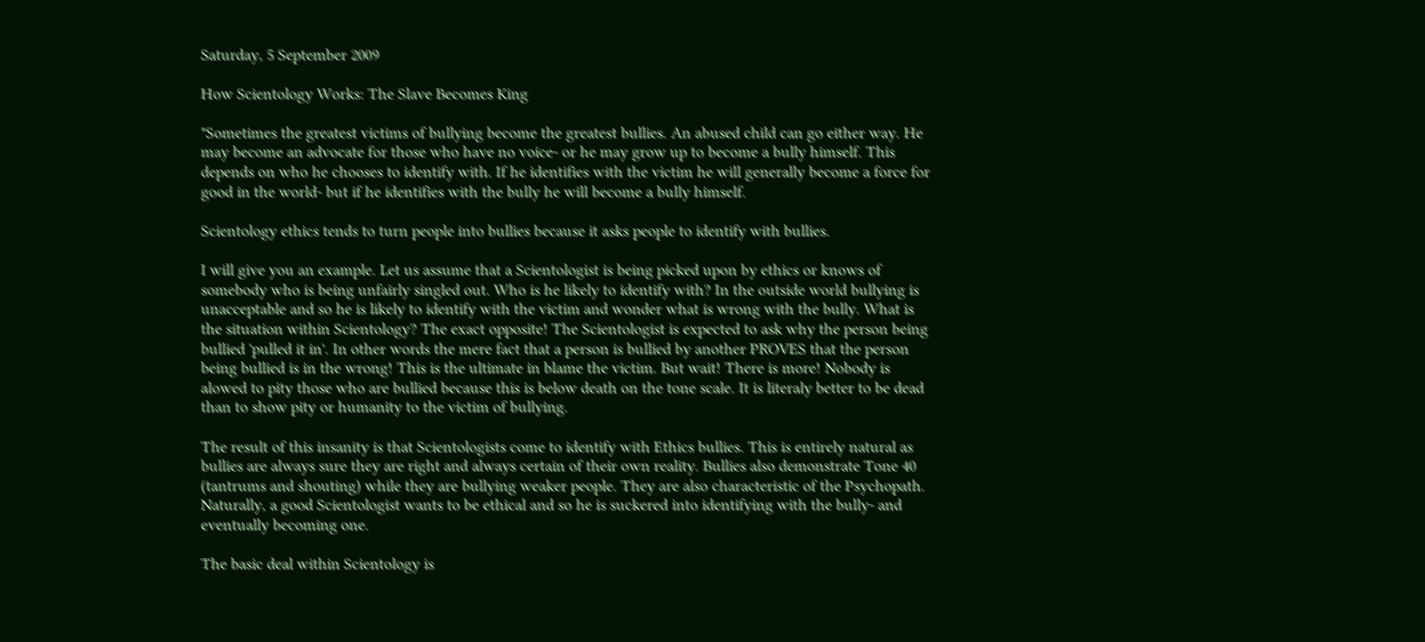Saturday, 5 September 2009

How Scientology Works: The Slave Becomes King

"Sometimes the greatest victims of bullying become the greatest bullies. An abused child can go either way. He may become an advocate for those who have no voice- or he may grow up to become a bully himself. This depends on who he chooses to identify with. If he identifies with the victim he will generally become a force for good in the world- but if he identifies with the bully he will become a bully himself.

Scientology ethics tends to turn people into bullies because it asks people to identify with bullies.

I will give you an example. Let us assume that a Scientologist is being picked upon by ethics or knows of somebody who is being unfairly singled out. Who is he likely to identify with? In the outside world bullying is unacceptable and so he is likely to identify with the victim and wonder what is wrong with the bully. What is the situation within Scientology? The exact opposite! The Scientologist is expected to ask why the person being bullied 'pulled it in'. In other words the mere fact that a person is bullied by another PROVES that the person being bullied is in the wrong! This is the ultimate in blame the victim. But wait! There is more! Nobody is alowed to pity those who are bullied because this is below death on the tone scale. It is literaly better to be dead than to show pity or humanity to the victim of bullying.

The result of this insanity is that Scientologists come to identify with Ethics bullies. This is entirely natural as bullies are always sure they are right and always certain of their own reality. Bullies also demonstrate Tone 40 (tantrums and shouting) while they are bullying weaker people. They are also characteristic of the Psychopath. Naturally, a good Scientologist wants to be ethical and so he is suckered into identifying with the bully- and eventually becoming one.

The basic deal within Scientology is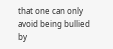that one can only avoid being bullied by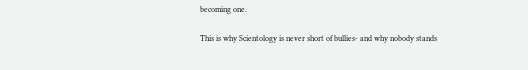becoming one.

This is why Scientology is never short of bullies- and why nobody stands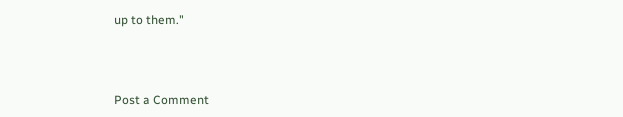up to them."



Post a Comment